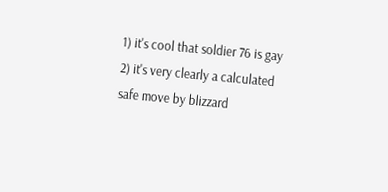1) it's cool that soldier 76 is gay
2) it's very clearly a calculated safe move by blizzard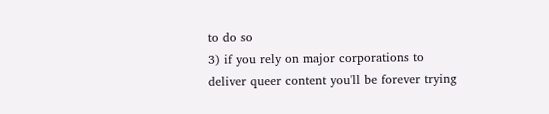to do so
3) if you rely on major corporations to deliver queer content you'll be forever trying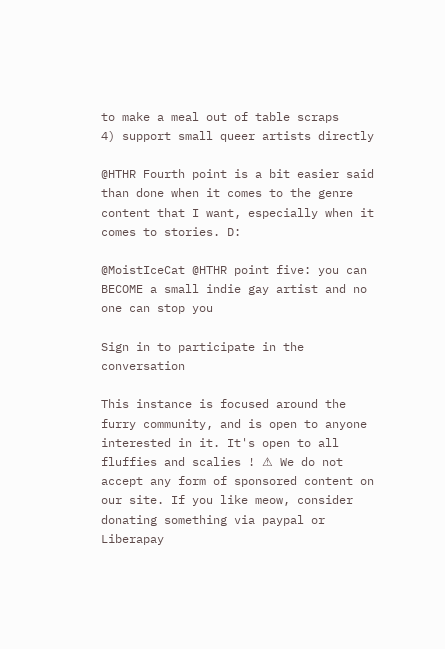to make a meal out of table scraps
4) support small queer artists directly

@HTHR Fourth point is a bit easier said than done when it comes to the genre content that I want, especially when it comes to stories. D:

@MoistIceCat @HTHR point five: you can BECOME a small indie gay artist and no one can stop you

Sign in to participate in the conversation

This instance is focused around the furry community, and is open to anyone interested in it. It's open to all fluffies and scalies ! ⚠ We do not accept any form of sponsored content on our site. If you like meow, consider donating something via paypal or Liberapay